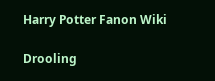Harry Potter Fanon Wiki

Drooling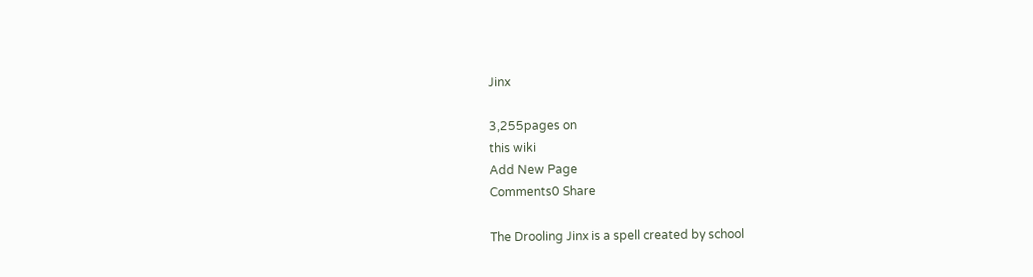Jinx

3,255pages on
this wiki
Add New Page
Comments0 Share

The Drooling Jinx is a spell created by school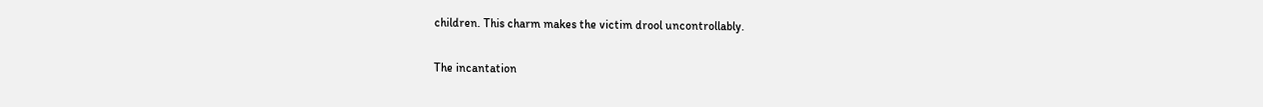children. This charm makes the victim drool uncontrollably.


The incantation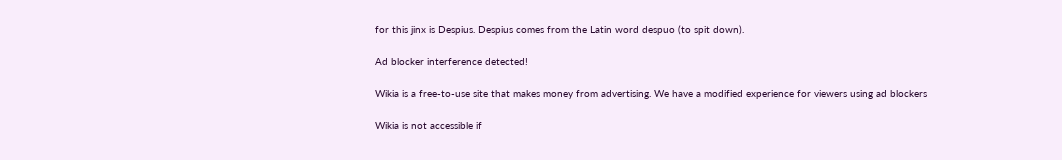for this jinx is Despius. Despius comes from the Latin word despuo (to spit down).

Ad blocker interference detected!

Wikia is a free-to-use site that makes money from advertising. We have a modified experience for viewers using ad blockers

Wikia is not accessible if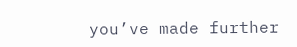you’ve made further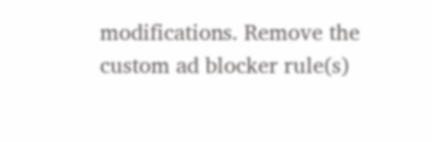modifications. Remove the custom ad blocker rule(s)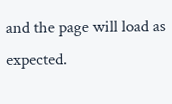and the page will load as expected.